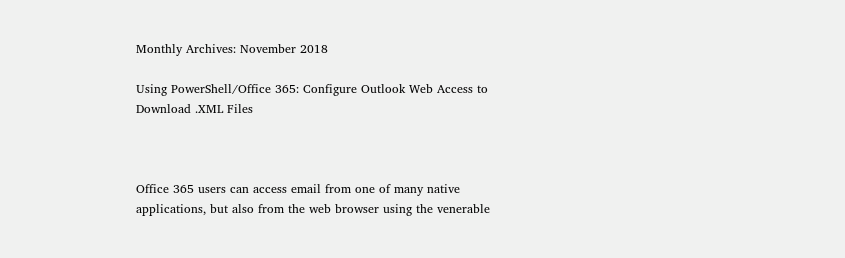Monthly Archives: November 2018

Using PowerShell/Office 365: Configure Outlook Web Access to Download .XML Files



Office 365 users can access email from one of many native applications, but also from the web browser using the venerable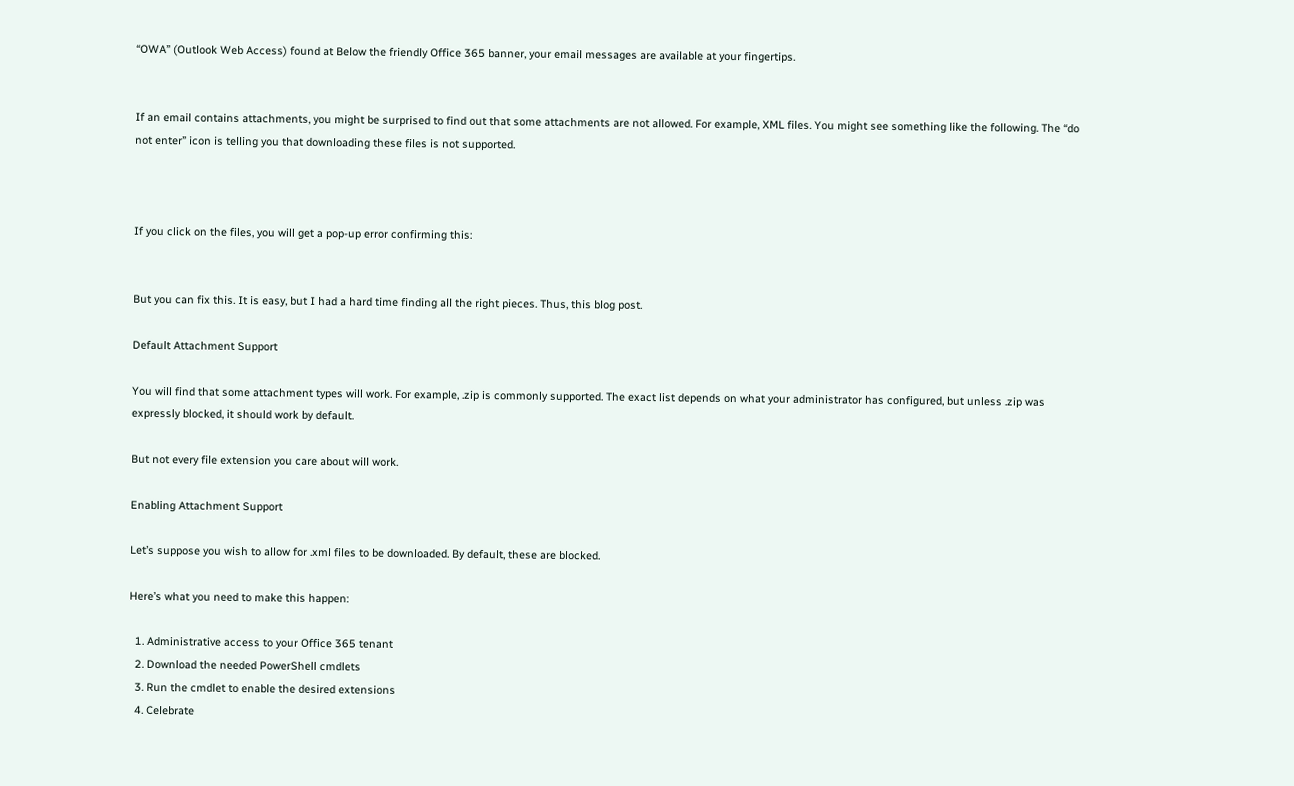“OWA” (Outlook Web Access) found at Below the friendly Office 365 banner, your email messages are available at your fingertips.


If an email contains attachments, you might be surprised to find out that some attachments are not allowed. For example, XML files. You might see something like the following. The “do not enter” icon is telling you that downloading these files is not supported.



If you click on the files, you will get a pop-up error confirming this:


But you can fix this. It is easy, but I had a hard time finding all the right pieces. Thus, this blog post.

Default Attachment Support

You will find that some attachment types will work. For example, .zip is commonly supported. The exact list depends on what your administrator has configured, but unless .zip was expressly blocked, it should work by default.

But not every file extension you care about will work.

Enabling Attachment Support

Let’s suppose you wish to allow for .xml files to be downloaded. By default, these are blocked.

Here’s what you need to make this happen:

  1. Administrative access to your Office 365 tenant
  2. Download the needed PowerShell cmdlets
  3. Run the cmdlet to enable the desired extensions
  4. Celebrate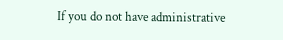If you do not have administrative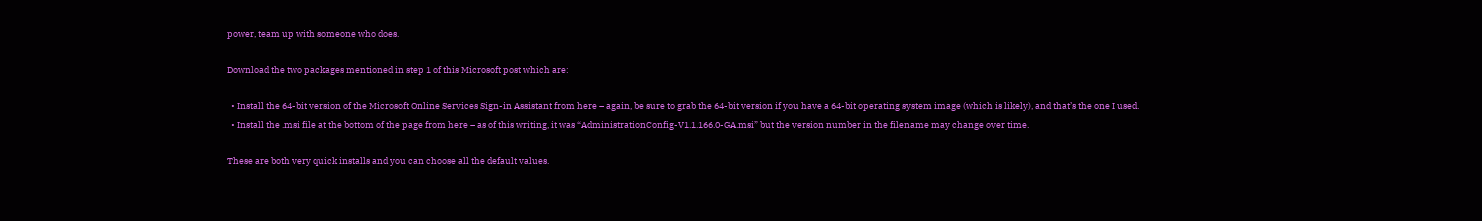power, team up with someone who does.

Download the two packages mentioned in step 1 of this Microsoft post which are:

  • Install the 64-bit version of the Microsoft Online Services Sign-in Assistant from here – again, be sure to grab the 64-bit version if you have a 64-bit operating system image (which is likely), and that’s the one I used.
  • Install the .msi file at the bottom of the page from here – as of this writing, it was “AdministrationConfig-V1.1.166.0-GA.msi” but the version number in the filename may change over time.

These are both very quick installs and you can choose all the default values.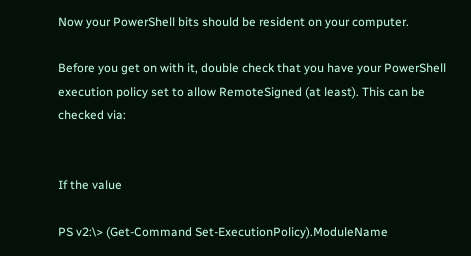Now your PowerShell bits should be resident on your computer.

Before you get on with it, double check that you have your PowerShell execution policy set to allow RemoteSigned (at least). This can be checked via:


If the value

PS v2:\> (Get-Command Set-ExecutionPolicy).ModuleName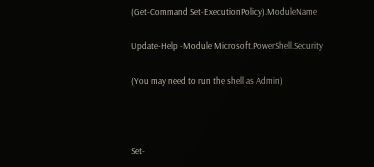(Get-Command Set-ExecutionPolicy).ModuleName

Update-Help -Module Microsoft.PowerShell.Security

(You may need to run the shell as Admin)



Set-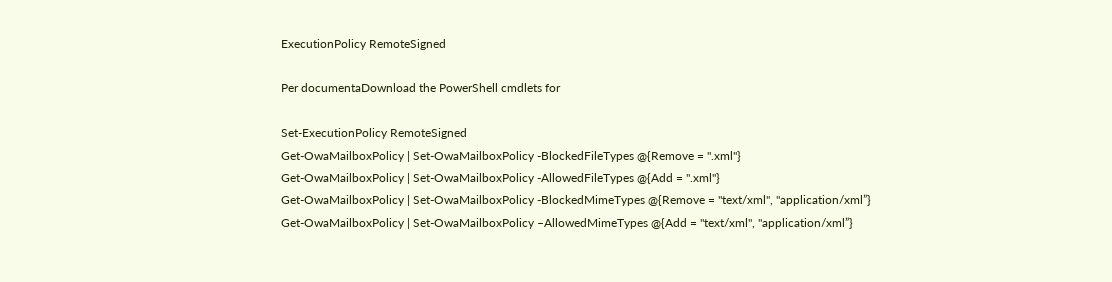ExecutionPolicy RemoteSigned

Per documentaDownload the PowerShell cmdlets for

Set-ExecutionPolicy RemoteSigned
Get-OwaMailboxPolicy | Set-OwaMailboxPolicy -BlockedFileTypes @{Remove = ".xml"}
Get-OwaMailboxPolicy | Set-OwaMailboxPolicy -AllowedFileTypes @{Add = ".xml"}
Get-OwaMailboxPolicy | Set-OwaMailboxPolicy -BlockedMimeTypes @{Remove = "text/xml", "application/xml”}
Get-OwaMailboxPolicy | Set-OwaMailboxPolicy –AllowedMimeTypes @{Add = "text/xml", "application/xml”}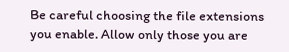Be careful choosing the file extensions you enable. Allow only those you are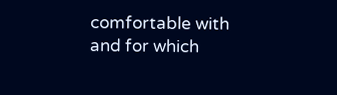comfortable with and for which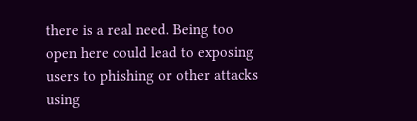there is a real need. Being too open here could lead to exposing users to phishing or other attacks using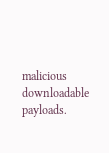malicious downloadable payloads.